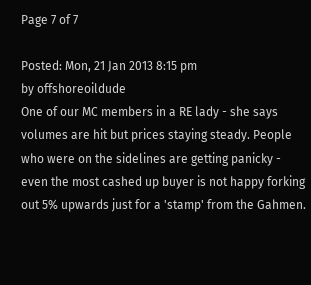Page 7 of 7

Posted: Mon, 21 Jan 2013 8:15 pm
by offshoreoildude
One of our MC members in a RE lady - she says volumes are hit but prices staying steady. People who were on the sidelines are getting panicky - even the most cashed up buyer is not happy forking out 5% upwards just for a 'stamp' from the Gahmen.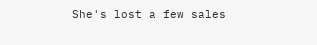She's lost a few sales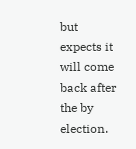but expects it will come back after the by election.